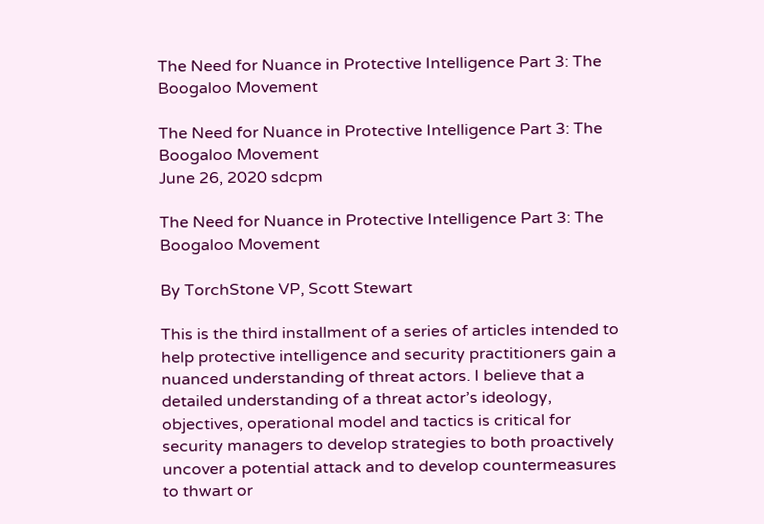The Need for Nuance in Protective Intelligence Part 3: The Boogaloo Movement

The Need for Nuance in Protective Intelligence Part 3: The Boogaloo Movement
June 26, 2020 sdcpm

The Need for Nuance in Protective Intelligence Part 3: The Boogaloo Movement

By TorchStone VP, Scott Stewart

This is the third installment of a series of articles intended to help protective intelligence and security practitioners gain a nuanced understanding of threat actors. I believe that a detailed understanding of a threat actor’s ideology, objectives, operational model and tactics is critical for security managers to develop strategies to both proactively uncover a potential attack and to develop countermeasures to thwart or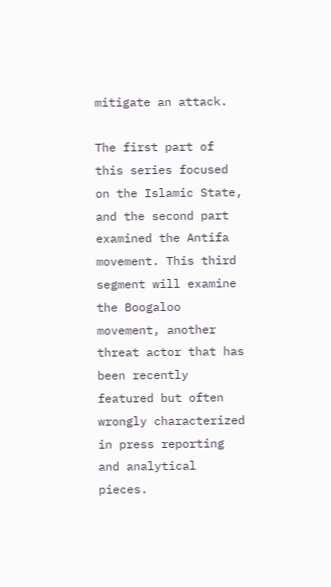mitigate an attack.

The first part of this series focused on the Islamic State, and the second part examined the Antifa movement. This third segment will examine the Boogaloo movement, another threat actor that has been recently featured but often wrongly characterized in press reporting and analytical pieces.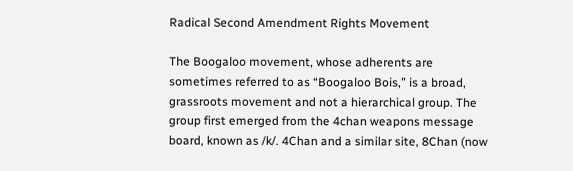Radical Second Amendment Rights Movement

The Boogaloo movement, whose adherents are sometimes referred to as “Boogaloo Bois,” is a broad, grassroots movement and not a hierarchical group. The group first emerged from the 4chan weapons message board, known as /k/. 4Chan and a similar site, 8Chan (now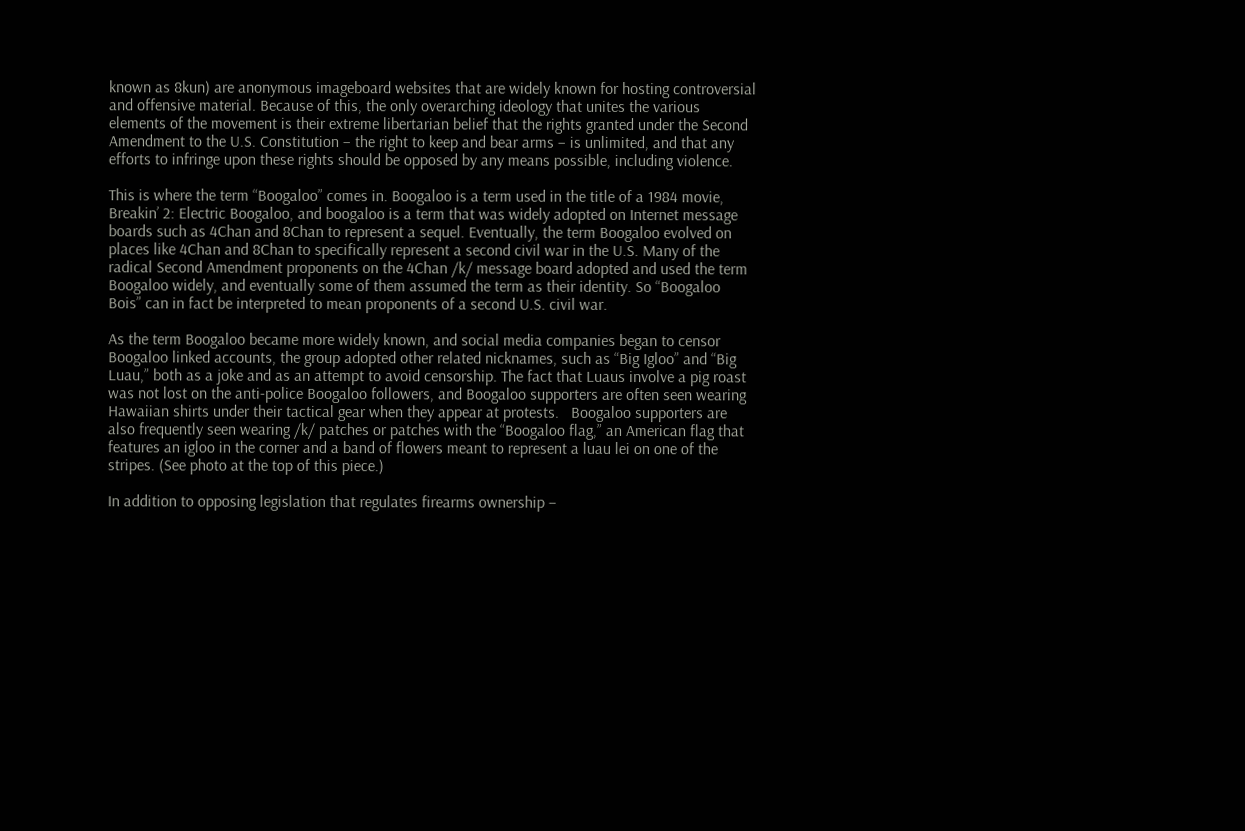known as 8kun) are anonymous imageboard websites that are widely known for hosting controversial and offensive material. Because of this, the only overarching ideology that unites the various elements of the movement is their extreme libertarian belief that the rights granted under the Second Amendment to the U.S. Constitution – the right to keep and bear arms – is unlimited, and that any efforts to infringe upon these rights should be opposed by any means possible, including violence.

This is where the term “Boogaloo” comes in. Boogaloo is a term used in the title of a 1984 movie, Breakin’ 2: Electric Boogaloo, and boogaloo is a term that was widely adopted on Internet message boards such as 4Chan and 8Chan to represent a sequel. Eventually, the term Boogaloo evolved on places like 4Chan and 8Chan to specifically represent a second civil war in the U.S. Many of the radical Second Amendment proponents on the 4Chan /k/ message board adopted and used the term Boogaloo widely, and eventually some of them assumed the term as their identity. So “Boogaloo Bois” can in fact be interpreted to mean proponents of a second U.S. civil war.

As the term Boogaloo became more widely known, and social media companies began to censor Boogaloo linked accounts, the group adopted other related nicknames, such as “Big Igloo” and “Big Luau,” both as a joke and as an attempt to avoid censorship. The fact that Luaus involve a pig roast was not lost on the anti-police Boogaloo followers, and Boogaloo supporters are often seen wearing Hawaiian shirts under their tactical gear when they appear at protests.   Boogaloo supporters are also frequently seen wearing /k/ patches or patches with the “Boogaloo flag,” an American flag that features an igloo in the corner and a band of flowers meant to represent a luau lei on one of the stripes. (See photo at the top of this piece.)

In addition to opposing legislation that regulates firearms ownership –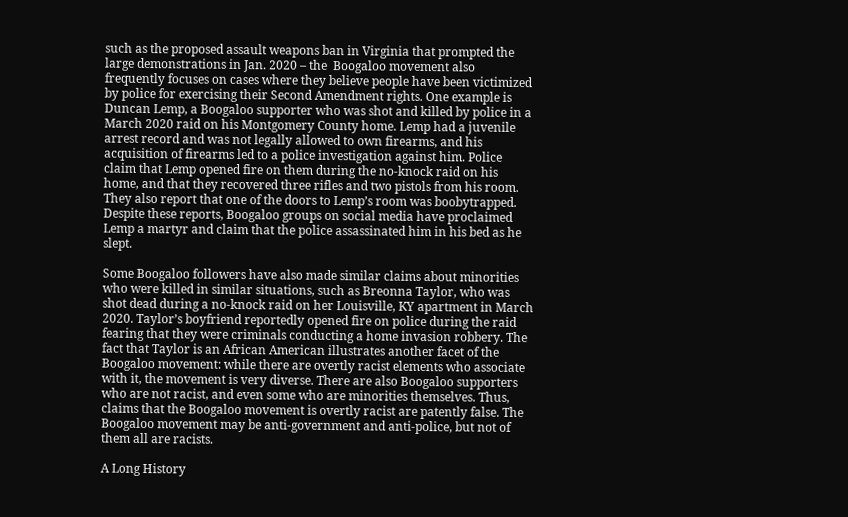such as the proposed assault weapons ban in Virginia that prompted the large demonstrations in Jan. 2020 – the  Boogaloo movement also frequently focuses on cases where they believe people have been victimized by police for exercising their Second Amendment rights. One example is Duncan Lemp, a Boogaloo supporter who was shot and killed by police in a March 2020 raid on his Montgomery County home. Lemp had a juvenile arrest record and was not legally allowed to own firearms, and his acquisition of firearms led to a police investigation against him. Police claim that Lemp opened fire on them during the no-knock raid on his home, and that they recovered three rifles and two pistols from his room. They also report that one of the doors to Lemp’s room was boobytrapped. Despite these reports, Boogaloo groups on social media have proclaimed Lemp a martyr and claim that the police assassinated him in his bed as he slept.

Some Boogaloo followers have also made similar claims about minorities who were killed in similar situations, such as Breonna Taylor, who was shot dead during a no-knock raid on her Louisville, KY apartment in March 2020. Taylor’s boyfriend reportedly opened fire on police during the raid fearing that they were criminals conducting a home invasion robbery. The fact that Taylor is an African American illustrates another facet of the Boogaloo movement: while there are overtly racist elements who associate with it, the movement is very diverse. There are also Boogaloo supporters who are not racist, and even some who are minorities themselves. Thus, claims that the Boogaloo movement is overtly racist are patently false. The Boogaloo movement may be anti-government and anti-police, but not of them all are racists.

A Long History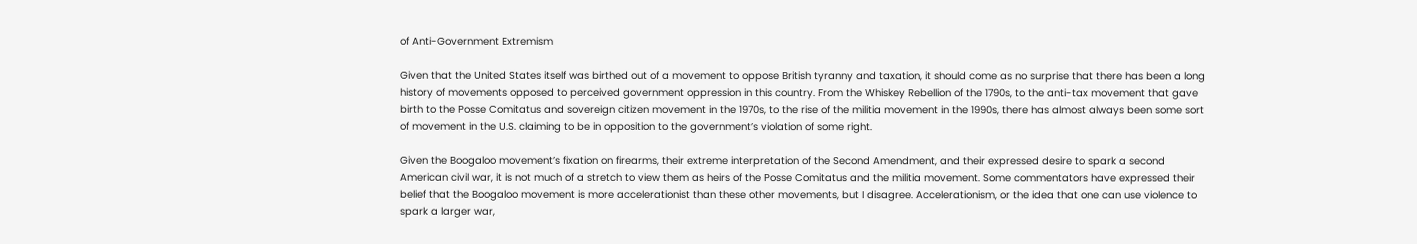of Anti-Government Extremism

Given that the United States itself was birthed out of a movement to oppose British tyranny and taxation, it should come as no surprise that there has been a long history of movements opposed to perceived government oppression in this country. From the Whiskey Rebellion of the 1790s, to the anti-tax movement that gave birth to the Posse Comitatus and sovereign citizen movement in the 1970s, to the rise of the militia movement in the 1990s, there has almost always been some sort of movement in the U.S. claiming to be in opposition to the government’s violation of some right.

Given the Boogaloo movement’s fixation on firearms, their extreme interpretation of the Second Amendment, and their expressed desire to spark a second American civil war, it is not much of a stretch to view them as heirs of the Posse Comitatus and the militia movement. Some commentators have expressed their belief that the Boogaloo movement is more accelerationist than these other movements, but I disagree. Accelerationism, or the idea that one can use violence to spark a larger war,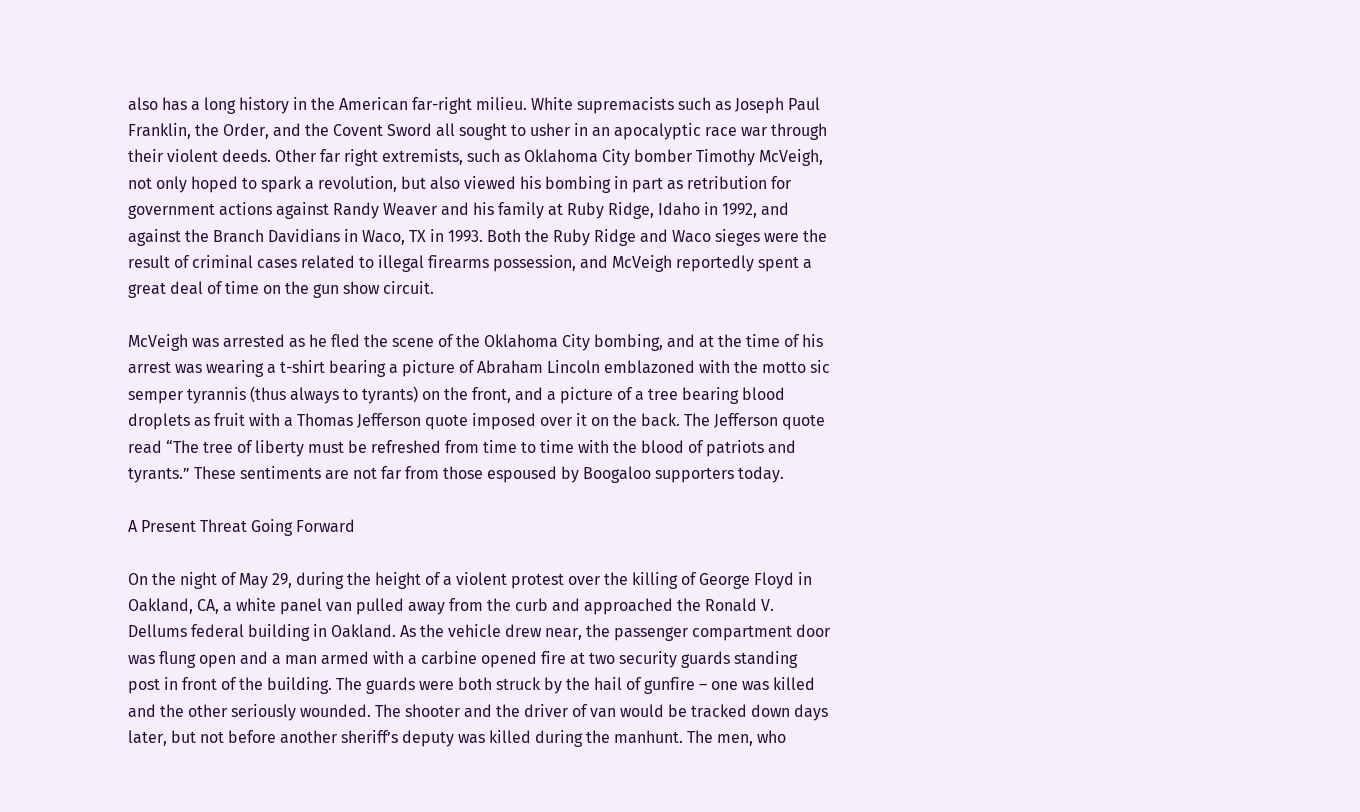also has a long history in the American far-right milieu. White supremacists such as Joseph Paul Franklin, the Order, and the Covent Sword all sought to usher in an apocalyptic race war through their violent deeds. Other far right extremists, such as Oklahoma City bomber Timothy McVeigh, not only hoped to spark a revolution, but also viewed his bombing in part as retribution for government actions against Randy Weaver and his family at Ruby Ridge, Idaho in 1992, and against the Branch Davidians in Waco, TX in 1993. Both the Ruby Ridge and Waco sieges were the result of criminal cases related to illegal firearms possession, and McVeigh reportedly spent a great deal of time on the gun show circuit.

McVeigh was arrested as he fled the scene of the Oklahoma City bombing, and at the time of his arrest was wearing a t-shirt bearing a picture of Abraham Lincoln emblazoned with the motto sic semper tyrannis (thus always to tyrants) on the front, and a picture of a tree bearing blood droplets as fruit with a Thomas Jefferson quote imposed over it on the back. The Jefferson quote read “The tree of liberty must be refreshed from time to time with the blood of patriots and tyrants.” These sentiments are not far from those espoused by Boogaloo supporters today.

A Present Threat Going Forward

On the night of May 29, during the height of a violent protest over the killing of George Floyd in Oakland, CA, a white panel van pulled away from the curb and approached the Ronald V. Dellums federal building in Oakland. As the vehicle drew near, the passenger compartment door was flung open and a man armed with a carbine opened fire at two security guards standing post in front of the building. The guards were both struck by the hail of gunfire – one was killed and the other seriously wounded. The shooter and the driver of van would be tracked down days later, but not before another sheriff’s deputy was killed during the manhunt. The men, who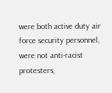were both active duty air force security personnel, were not anti-racist protesters,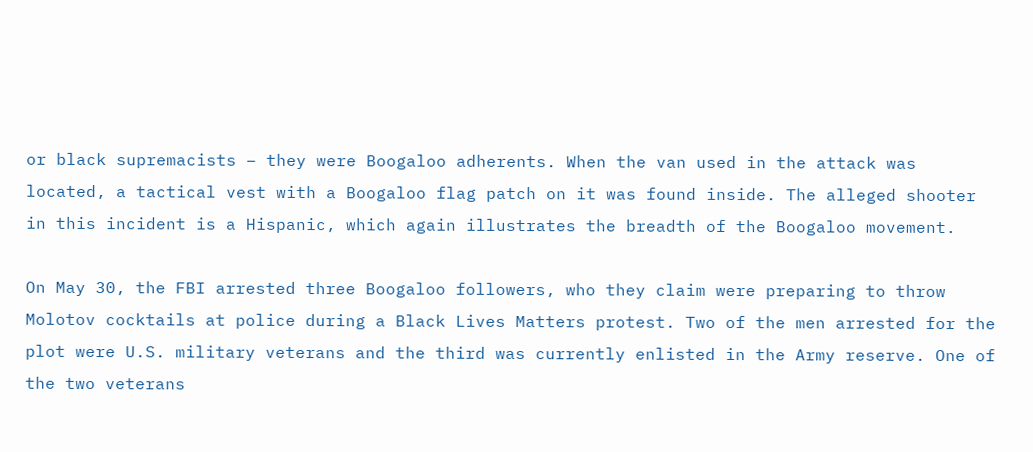or black supremacists – they were Boogaloo adherents. When the van used in the attack was located, a tactical vest with a Boogaloo flag patch on it was found inside. The alleged shooter in this incident is a Hispanic, which again illustrates the breadth of the Boogaloo movement.

On May 30, the FBI arrested three Boogaloo followers, who they claim were preparing to throw Molotov cocktails at police during a Black Lives Matters protest. Two of the men arrested for the plot were U.S. military veterans and the third was currently enlisted in the Army reserve. One of the two veterans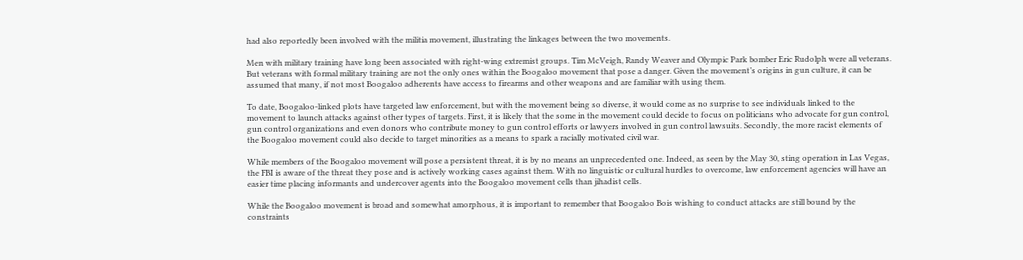had also reportedly been involved with the militia movement, illustrating the linkages between the two movements.

Men with military training have long been associated with right-wing extremist groups. Tim McVeigh, Randy Weaver and Olympic Park bomber Eric Rudolph were all veterans. But veterans with formal military training are not the only ones within the Boogaloo movement that pose a danger. Given the movement’s origins in gun culture, it can be assumed that many, if not most Boogaloo adherents have access to firearms and other weapons and are familiar with using them.

To date, Boogaloo-linked plots have targeted law enforcement, but with the movement being so diverse, it would come as no surprise to see individuals linked to the movement to launch attacks against other types of targets. First, it is likely that the some in the movement could decide to focus on politicians who advocate for gun control, gun control organizations and even donors who contribute money to gun control efforts or lawyers involved in gun control lawsuits. Secondly, the more racist elements of the Boogaloo movement could also decide to target minorities as a means to spark a racially motivated civil war.

While members of the Boogaloo movement will pose a persistent threat, it is by no means an unprecedented one. Indeed, as seen by the May 30, sting operation in Las Vegas, the FBI is aware of the threat they pose and is actively working cases against them. With no linguistic or cultural hurdles to overcome, law enforcement agencies will have an easier time placing informants and undercover agents into the Boogaloo movement cells than jihadist cells.

While the Boogaloo movement is broad and somewhat amorphous, it is important to remember that Boogaloo Bois wishing to conduct attacks are still bound by the constraints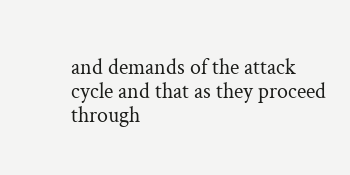and demands of the attack cycle and that as they proceed through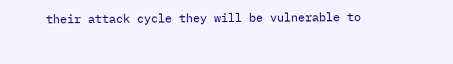their attack cycle they will be vulnerable to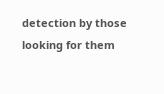detection by those looking for them